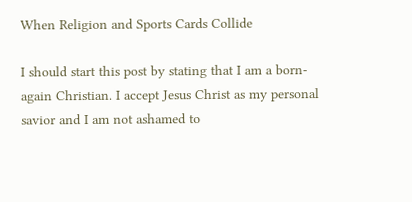When Religion and Sports Cards Collide

I should start this post by stating that I am a born-again Christian. I accept Jesus Christ as my personal savior and I am not ashamed to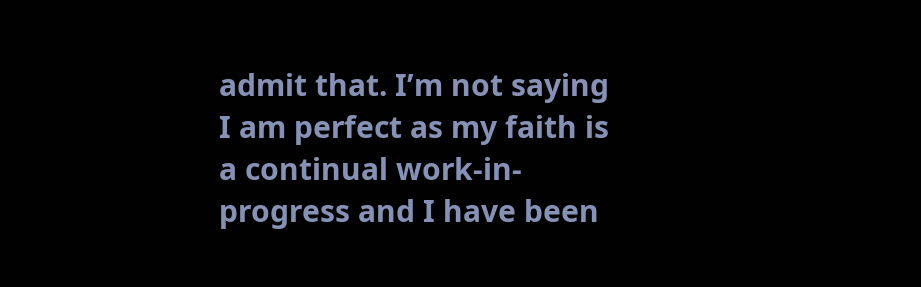admit that. I’m not saying I am perfect as my faith is a continual work-in-progress and I have been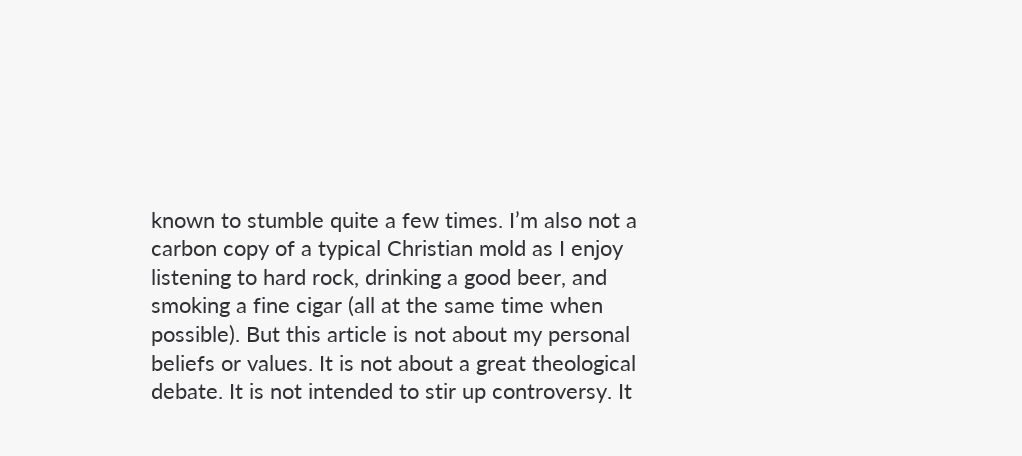known to stumble quite a few times. I’m also not a carbon copy of a typical Christian mold as I enjoy listening to hard rock, drinking a good beer, and smoking a fine cigar (all at the same time when possible). But this article is not about my personal beliefs or values. It is not about a great theological debate. It is not intended to stir up controversy. It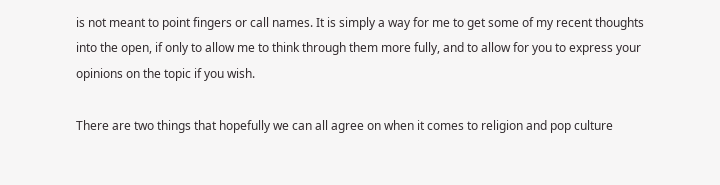is not meant to point fingers or call names. It is simply a way for me to get some of my recent thoughts into the open, if only to allow me to think through them more fully, and to allow for you to express your opinions on the topic if you wish.

There are two things that hopefully we can all agree on when it comes to religion and pop culture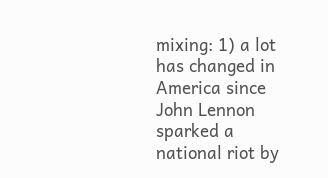mixing: 1) a lot has changed in America since John Lennon sparked a national riot by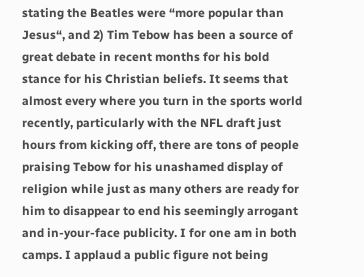stating the Beatles were “more popular than Jesus“, and 2) Tim Tebow has been a source of great debate in recent months for his bold stance for his Christian beliefs. It seems that almost every where you turn in the sports world recently, particularly with the NFL draft just hours from kicking off, there are tons of people praising Tebow for his unashamed display of religion while just as many others are ready for him to disappear to end his seemingly arrogant and in-your-face publicity. I for one am in both camps. I applaud a public figure not being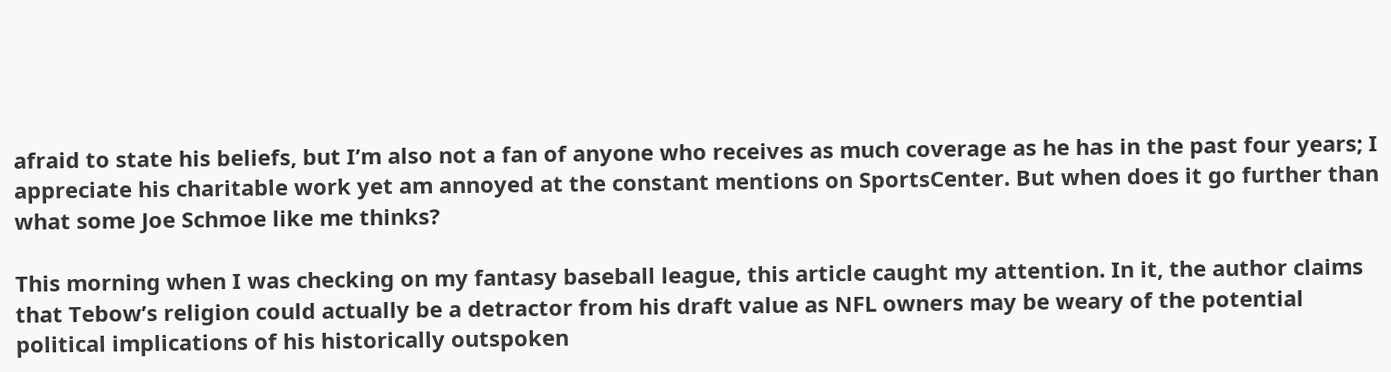afraid to state his beliefs, but I’m also not a fan of anyone who receives as much coverage as he has in the past four years; I appreciate his charitable work yet am annoyed at the constant mentions on SportsCenter. But when does it go further than what some Joe Schmoe like me thinks?

This morning when I was checking on my fantasy baseball league, this article caught my attention. In it, the author claims that Tebow’s religion could actually be a detractor from his draft value as NFL owners may be weary of the potential political implications of his historically outspoken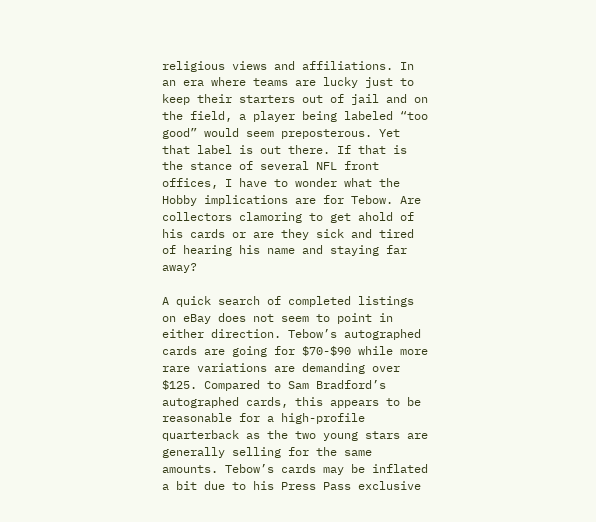religious views and affiliations. In an era where teams are lucky just to keep their starters out of jail and on the field, a player being labeled “too good” would seem preposterous. Yet that label is out there. If that is the stance of several NFL front offices, I have to wonder what the Hobby implications are for Tebow. Are collectors clamoring to get ahold of his cards or are they sick and tired of hearing his name and staying far away?

A quick search of completed listings on eBay does not seem to point in either direction. Tebow’s autographed cards are going for $70-$90 while more rare variations are demanding over $125. Compared to Sam Bradford’s autographed cards, this appears to be reasonable for a high-profile quarterback as the two young stars are generally selling for the same amounts. Tebow’s cards may be inflated a bit due to his Press Pass exclusive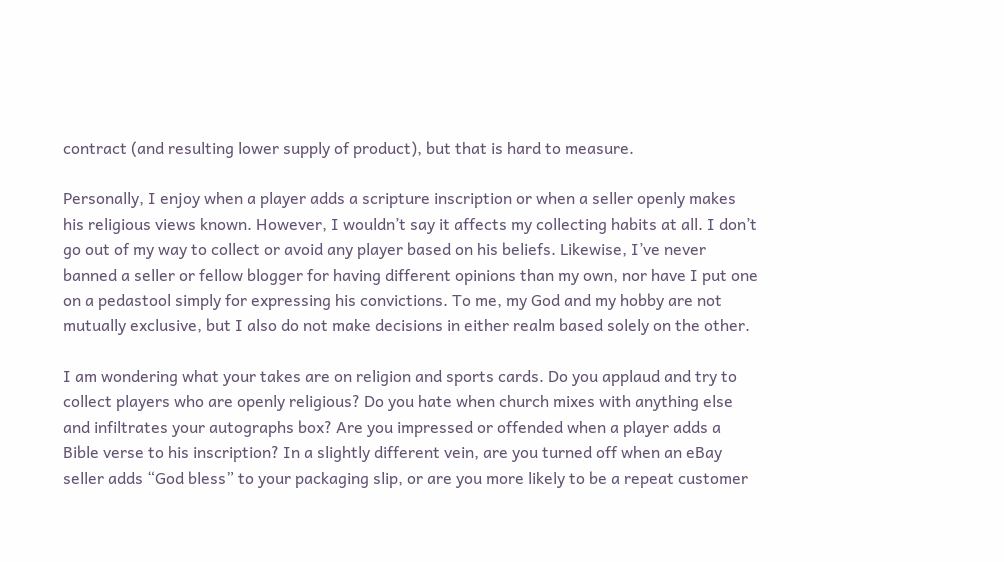contract (and resulting lower supply of product), but that is hard to measure.

Personally, I enjoy when a player adds a scripture inscription or when a seller openly makes his religious views known. However, I wouldn’t say it affects my collecting habits at all. I don’t go out of my way to collect or avoid any player based on his beliefs. Likewise, I’ve never banned a seller or fellow blogger for having different opinions than my own, nor have I put one on a pedastool simply for expressing his convictions. To me, my God and my hobby are not mutually exclusive, but I also do not make decisions in either realm based solely on the other.

I am wondering what your takes are on religion and sports cards. Do you applaud and try to collect players who are openly religious? Do you hate when church mixes with anything else and infiltrates your autographs box? Are you impressed or offended when a player adds a Bible verse to his inscription? In a slightly different vein, are you turned off when an eBay seller adds “God bless” to your packaging slip, or are you more likely to be a repeat customer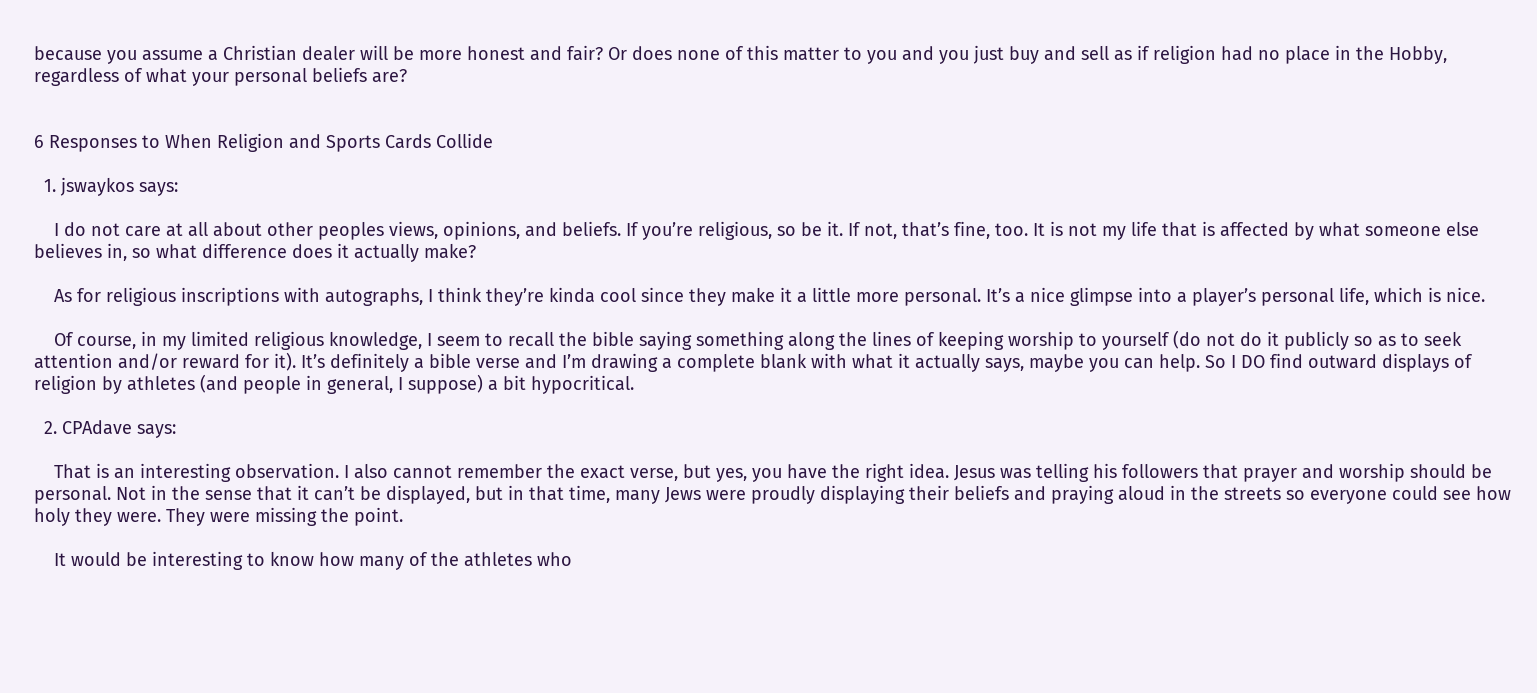because you assume a Christian dealer will be more honest and fair? Or does none of this matter to you and you just buy and sell as if religion had no place in the Hobby, regardless of what your personal beliefs are?


6 Responses to When Religion and Sports Cards Collide

  1. jswaykos says:

    I do not care at all about other peoples views, opinions, and beliefs. If you’re religious, so be it. If not, that’s fine, too. It is not my life that is affected by what someone else believes in, so what difference does it actually make?

    As for religious inscriptions with autographs, I think they’re kinda cool since they make it a little more personal. It’s a nice glimpse into a player’s personal life, which is nice.

    Of course, in my limited religious knowledge, I seem to recall the bible saying something along the lines of keeping worship to yourself (do not do it publicly so as to seek attention and/or reward for it). It’s definitely a bible verse and I’m drawing a complete blank with what it actually says, maybe you can help. So I DO find outward displays of religion by athletes (and people in general, I suppose) a bit hypocritical.

  2. CPAdave says:

    That is an interesting observation. I also cannot remember the exact verse, but yes, you have the right idea. Jesus was telling his followers that prayer and worship should be personal. Not in the sense that it can’t be displayed, but in that time, many Jews were proudly displaying their beliefs and praying aloud in the streets so everyone could see how holy they were. They were missing the point.

    It would be interesting to know how many of the athletes who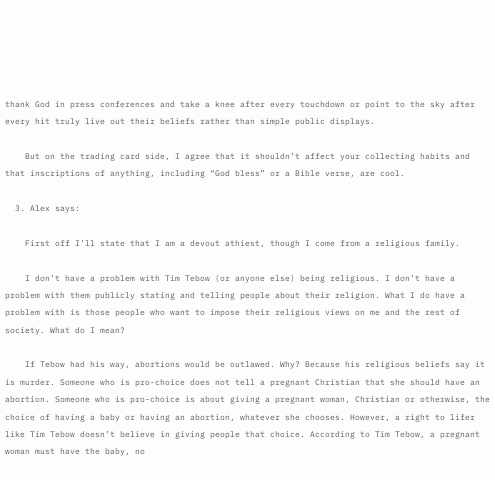thank God in press conferences and take a knee after every touchdown or point to the sky after every hit truly live out their beliefs rather than simple public displays.

    But on the trading card side, I agree that it shouldn’t affect your collecting habits and that inscriptions of anything, including “God bless” or a Bible verse, are cool.

  3. Alex says:

    First off I’ll state that I am a devout athiest, though I come from a religious family.

    I don’t have a problem with Tim Tebow (or anyone else) being religious. I don’t have a problem with them publicly stating and telling people about their religion. What I do have a problem with is those people who want to impose their religious views on me and the rest of society. What do I mean?

    If Tebow had his way, abortions would be outlawed. Why? Because his religious beliefs say it is murder. Someone who is pro-choice does not tell a pregnant Christian that she should have an abortion. Someone who is pro-choice is about giving a pregnant woman, Christian or otherwise, the choice of having a baby or having an abortion, whatever she chooses. However, a right to lifer like Tim Tebow doesn’t believe in giving people that choice. According to Tim Tebow, a pregnant woman must have the baby, no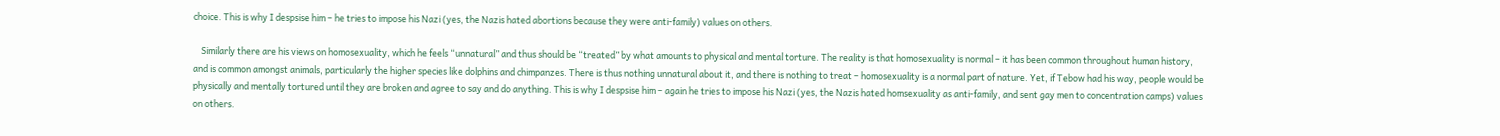choice. This is why I despsise him – he tries to impose his Nazi (yes, the Nazis hated abortions because they were anti-family) values on others.

    Similarly there are his views on homosexuality, which he feels “unnatural” and thus should be “treated” by what amounts to physical and mental torture. The reality is that homosexuality is normal – it has been common throughout human history, and is common amongst animals, particularly the higher species like dolphins and chimpanzes. There is thus nothing unnatural about it, and there is nothing to treat – homosexuality is a normal part of nature. Yet, if Tebow had his way, people would be physically and mentally tortured until they are broken and agree to say and do anything. This is why I despsise him – again he tries to impose his Nazi (yes, the Nazis hated homsexuality as anti-family, and sent gay men to concentration camps) values on others.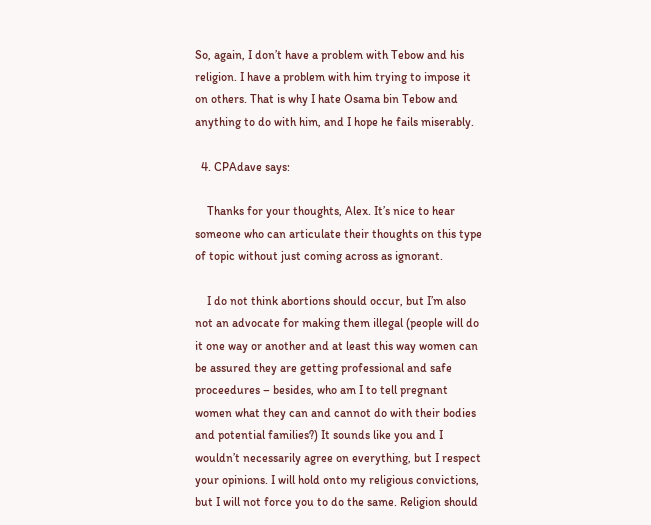So, again, I don’t have a problem with Tebow and his religion. I have a problem with him trying to impose it on others. That is why I hate Osama bin Tebow and anything to do with him, and I hope he fails miserably.

  4. CPAdave says:

    Thanks for your thoughts, Alex. It’s nice to hear someone who can articulate their thoughts on this type of topic without just coming across as ignorant.

    I do not think abortions should occur, but I’m also not an advocate for making them illegal (people will do it one way or another and at least this way women can be assured they are getting professional and safe proceedures – besides, who am I to tell pregnant women what they can and cannot do with their bodies and potential families?) It sounds like you and I wouldn’t necessarily agree on everything, but I respect your opinions. I will hold onto my religious convictions, but I will not force you to do the same. Religion should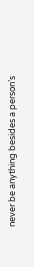never be anything besides a person’s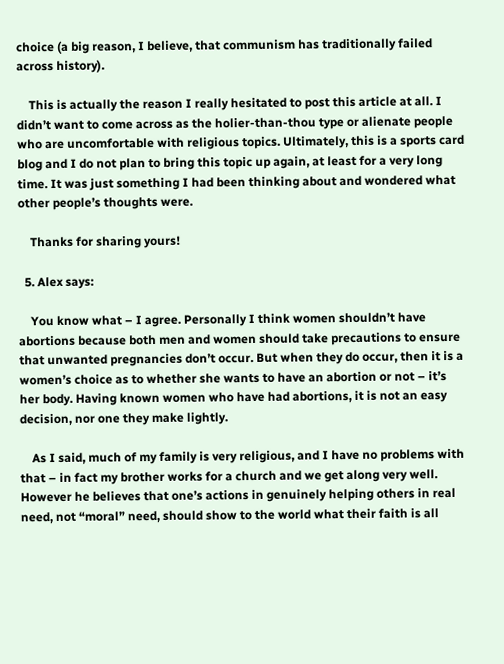choice (a big reason, I believe, that communism has traditionally failed across history).

    This is actually the reason I really hesitated to post this article at all. I didn’t want to come across as the holier-than-thou type or alienate people who are uncomfortable with religious topics. Ultimately, this is a sports card blog and I do not plan to bring this topic up again, at least for a very long time. It was just something I had been thinking about and wondered what other people’s thoughts were.

    Thanks for sharing yours!

  5. Alex says:

    You know what – I agree. Personally I think women shouldn’t have abortions because both men and women should take precautions to ensure that unwanted pregnancies don’t occur. But when they do occur, then it is a women’s choice as to whether she wants to have an abortion or not – it’s her body. Having known women who have had abortions, it is not an easy decision, nor one they make lightly.

    As I said, much of my family is very religious, and I have no problems with that – in fact my brother works for a church and we get along very well. However he believes that one’s actions in genuinely helping others in real need, not “moral” need, should show to the world what their faith is all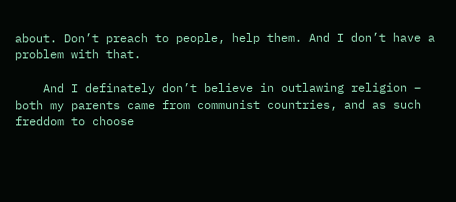about. Don’t preach to people, help them. And I don’t have a problem with that.

    And I definately don’t believe in outlawing religion – both my parents came from communist countries, and as such freddom to choose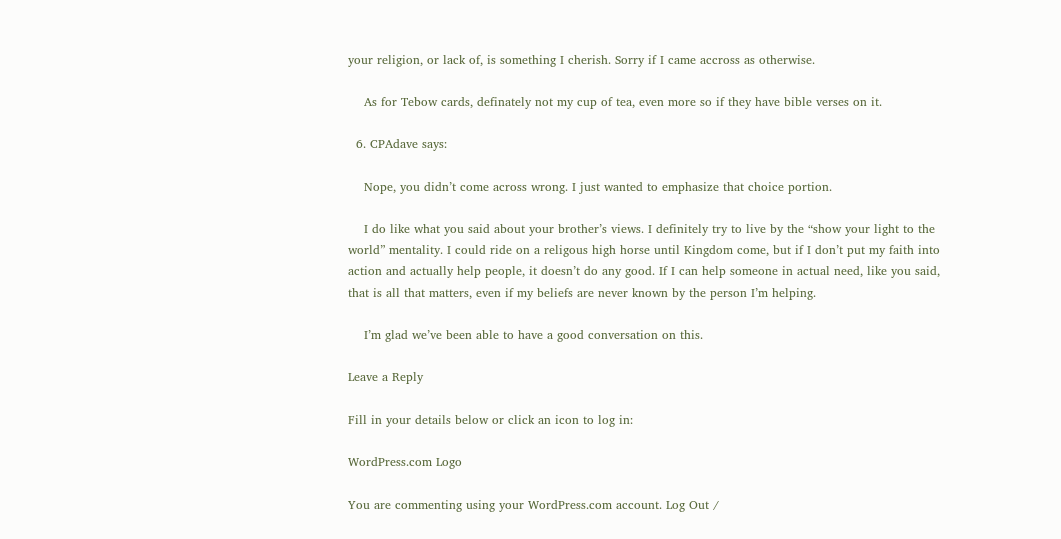your religion, or lack of, is something I cherish. Sorry if I came accross as otherwise.

    As for Tebow cards, definately not my cup of tea, even more so if they have bible verses on it.

  6. CPAdave says:

    Nope, you didn’t come across wrong. I just wanted to emphasize that choice portion.

    I do like what you said about your brother’s views. I definitely try to live by the “show your light to the world” mentality. I could ride on a religous high horse until Kingdom come, but if I don’t put my faith into action and actually help people, it doesn’t do any good. If I can help someone in actual need, like you said, that is all that matters, even if my beliefs are never known by the person I’m helping.

    I’m glad we’ve been able to have a good conversation on this.

Leave a Reply

Fill in your details below or click an icon to log in:

WordPress.com Logo

You are commenting using your WordPress.com account. Log Out /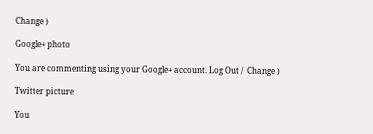Change )

Google+ photo

You are commenting using your Google+ account. Log Out /  Change )

Twitter picture

You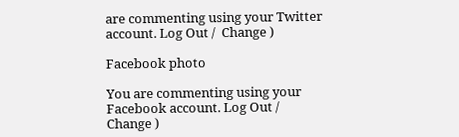are commenting using your Twitter account. Log Out /  Change )

Facebook photo

You are commenting using your Facebook account. Log Out /  Change )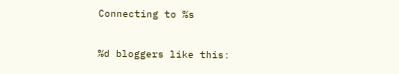Connecting to %s

%d bloggers like this: